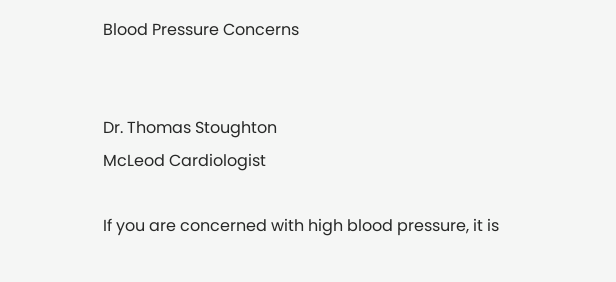Blood Pressure Concerns


Dr. Thomas Stoughton
McLeod Cardiologist

If you are concerned with high blood pressure, it is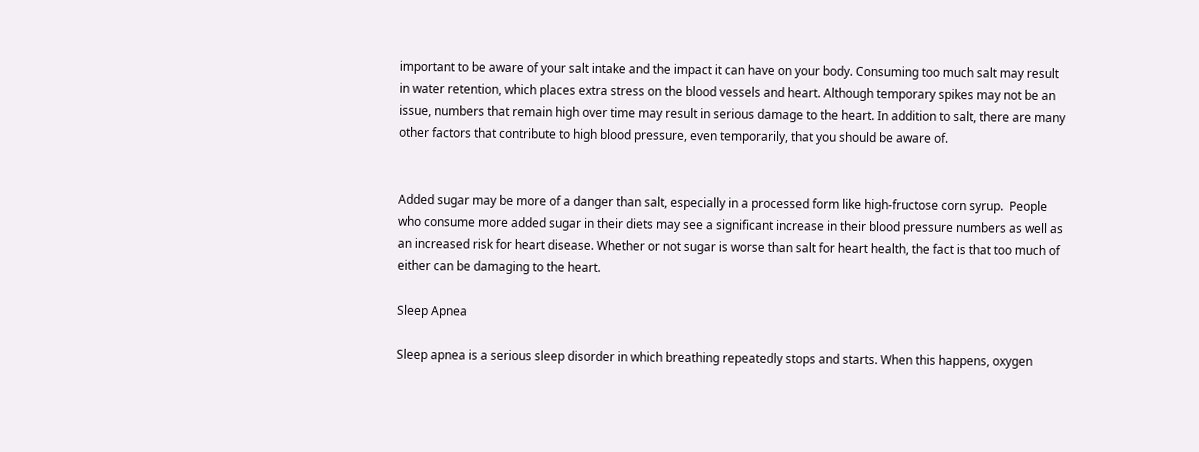important to be aware of your salt intake and the impact it can have on your body. Consuming too much salt may result in water retention, which places extra stress on the blood vessels and heart. Although temporary spikes may not be an issue, numbers that remain high over time may result in serious damage to the heart. In addition to salt, there are many other factors that contribute to high blood pressure, even temporarily, that you should be aware of.


Added sugar may be more of a danger than salt, especially in a processed form like high-fructose corn syrup.  People who consume more added sugar in their diets may see a significant increase in their blood pressure numbers as well as an increased risk for heart disease. Whether or not sugar is worse than salt for heart health, the fact is that too much of either can be damaging to the heart.

Sleep Apnea

Sleep apnea is a serious sleep disorder in which breathing repeatedly stops and starts. When this happens, oxygen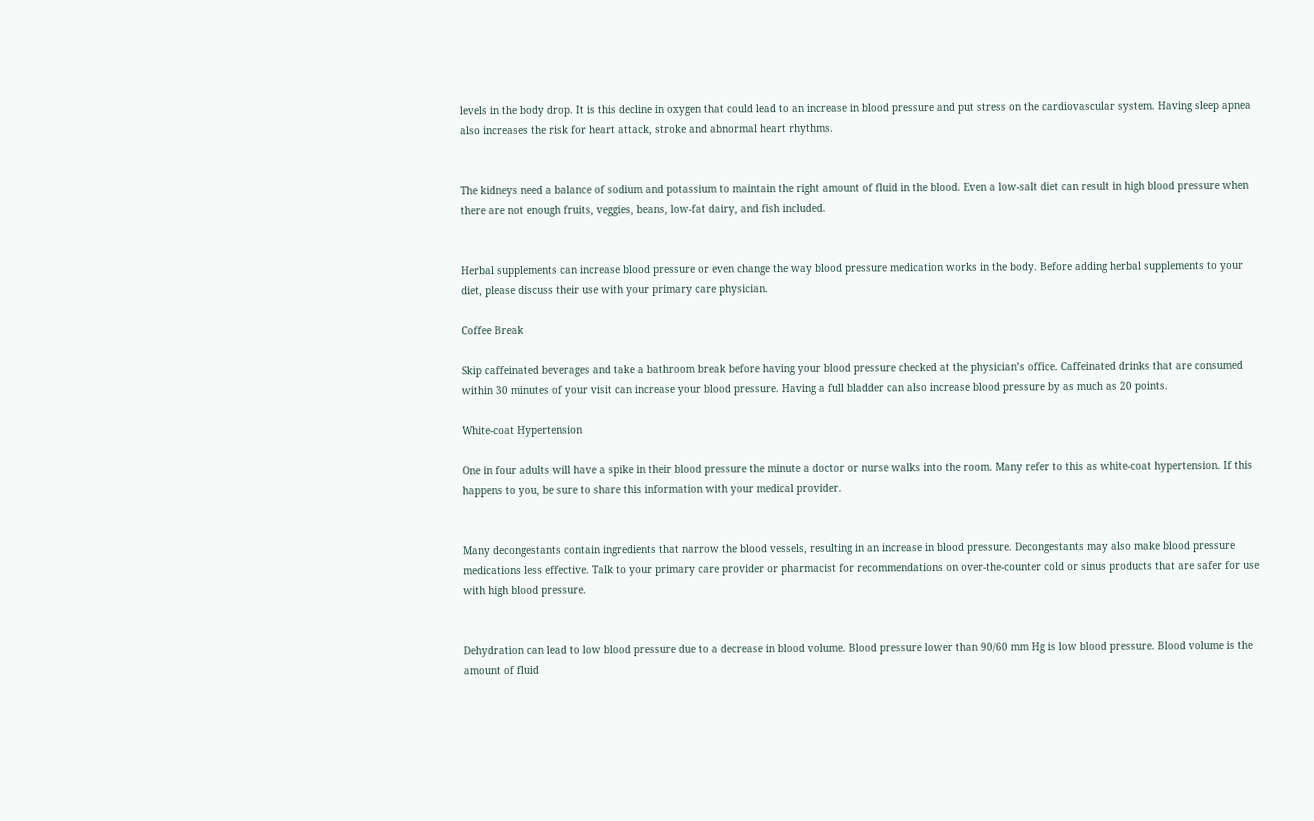levels in the body drop. It is this decline in oxygen that could lead to an increase in blood pressure and put stress on the cardiovascular system. Having sleep apnea also increases the risk for heart attack, stroke and abnormal heart rhythms.


The kidneys need a balance of sodium and potassium to maintain the right amount of fluid in the blood. Even a low-salt diet can result in high blood pressure when there are not enough fruits, veggies, beans, low-fat dairy, and fish included.


Herbal supplements can increase blood pressure or even change the way blood pressure medication works in the body. Before adding herbal supplements to your diet, please discuss their use with your primary care physician.

Coffee Break

Skip caffeinated beverages and take a bathroom break before having your blood pressure checked at the physician’s office. Caffeinated drinks that are consumed within 30 minutes of your visit can increase your blood pressure. Having a full bladder can also increase blood pressure by as much as 20 points.

White-coat Hypertension

One in four adults will have a spike in their blood pressure the minute a doctor or nurse walks into the room. Many refer to this as white-coat hypertension. If this happens to you, be sure to share this information with your medical provider.


Many decongestants contain ingredients that narrow the blood vessels, resulting in an increase in blood pressure. Decongestants may also make blood pressure medications less effective. Talk to your primary care provider or pharmacist for recommendations on over-the-counter cold or sinus products that are safer for use with high blood pressure.


Dehydration can lead to low blood pressure due to a decrease in blood volume. Blood pressure lower than 90/60 mm Hg is low blood pressure. Blood volume is the amount of fluid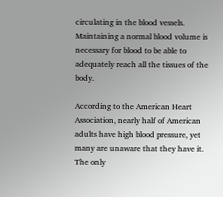circulating in the blood vessels. Maintaining a normal blood volume is necessary for blood to be able to adequately reach all the tissues of the body.

According to the American Heart Association, nearly half of American adults have high blood pressure, yet many are unaware that they have it. The only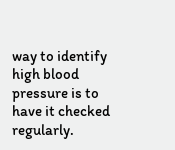way to identify high blood pressure is to have it checked regularly.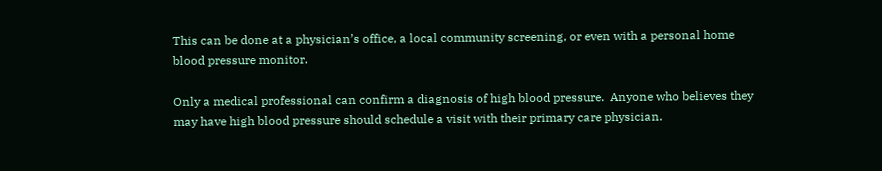This can be done at a physician’s office, a local community screening, or even with a personal home blood pressure monitor.

Only a medical professional can confirm a diagnosis of high blood pressure.  Anyone who believes they may have high blood pressure should schedule a visit with their primary care physician.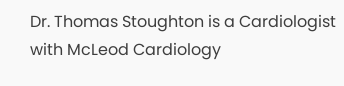Dr. Thomas Stoughton is a Cardiologist with McLeod Cardiology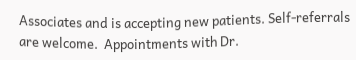Associates and is accepting new patients. Self-referrals are welcome.  Appointments with Dr.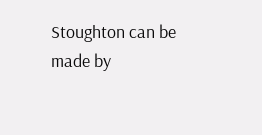Stoughton can be made by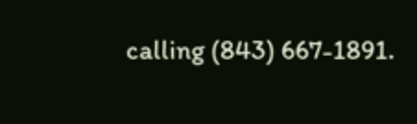calling (843) 667-1891.